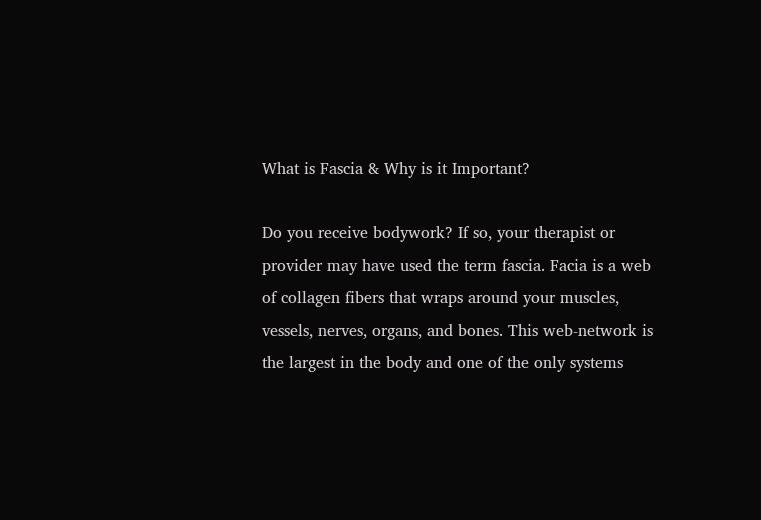What is Fascia & Why is it Important?

Do you receive bodywork? If so, your therapist or provider may have used the term fascia. Facia is a web of collagen fibers that wraps around your muscles, vessels, nerves, organs, and bones. This web-network is the largest in the body and one of the only systems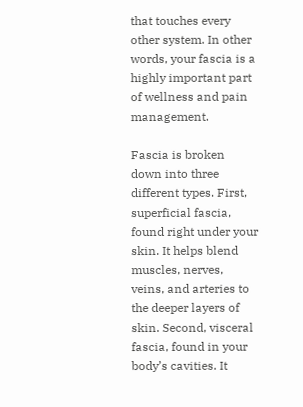that touches every other system. In other words, your fascia is a highly important part of wellness and pain management.

Fascia is broken down into three different types. First, superficial fascia, found right under your skin. It helps blend muscles, nerves, veins, and arteries to the deeper layers of skin. Second, visceral fascia, found in your body’s cavities. It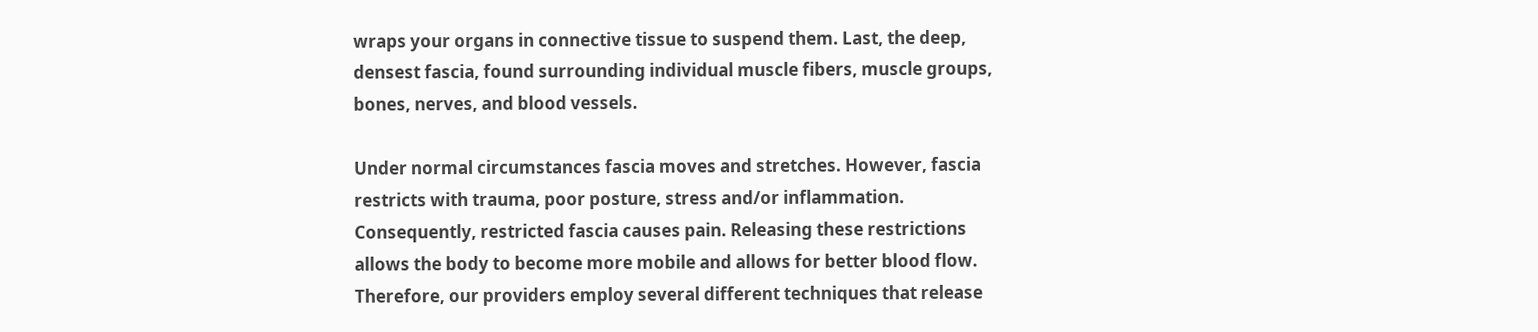wraps your organs in connective tissue to suspend them. Last, the deep, densest fascia, found surrounding individual muscle fibers, muscle groups, bones, nerves, and blood vessels.

Under normal circumstances fascia moves and stretches. However, fascia restricts with trauma, poor posture, stress and/or inflammation. Consequently, restricted fascia causes pain. Releasing these restrictions allows the body to become more mobile and allows for better blood flow. Therefore, our providers employ several different techniques that release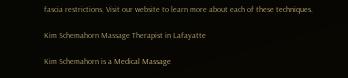fascia restrictions. Visit our website to learn more about each of these techniques.

Kim Schemahorn Massage Therapist in Lafayatte

Kim Schemahorn is a Medical Massage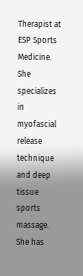Therapist at ESP Sports Medicine. She specializes in myofascial release technique and deep tissue sports massage. She has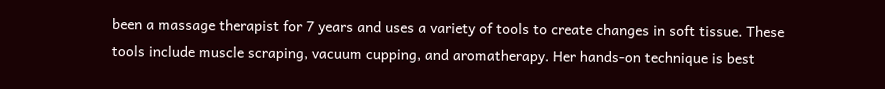been a massage therapist for 7 years and uses a variety of tools to create changes in soft tissue. These tools include muscle scraping, vacuum cupping, and aromatherapy. Her hands-on technique is best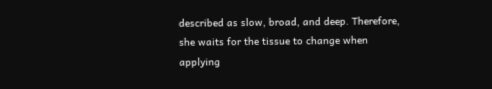described as slow, broad, and deep. Therefore, she waits for the tissue to change when applying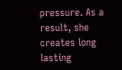pressure. As a result, she creates long lasting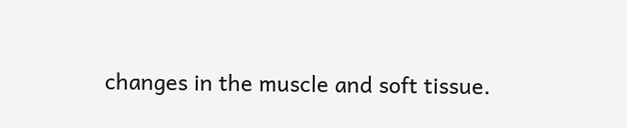changes in the muscle and soft tissue.